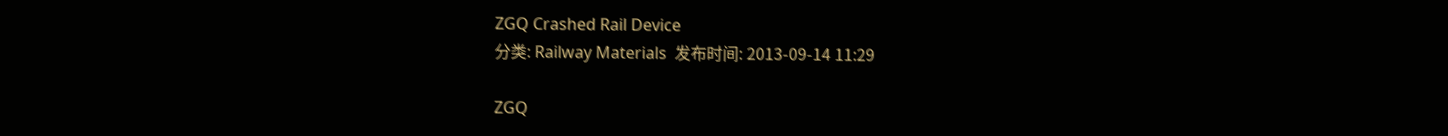ZGQ Crashed Rail Device
分类: Railway Materials  发布时间: 2013-09-14 11:29

ZGQ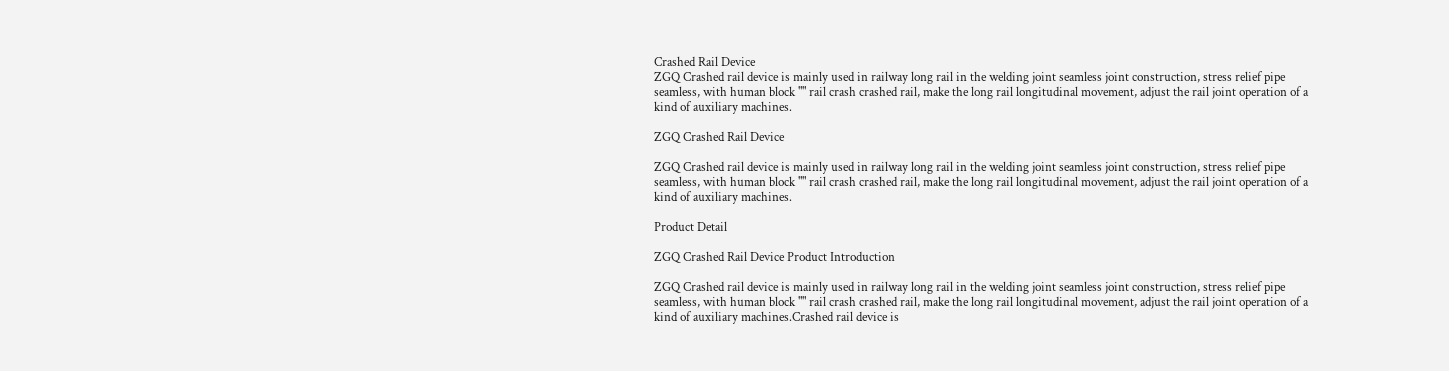Crashed Rail Device
ZGQ Crashed rail device is mainly used in railway long rail in the welding joint seamless joint construction, stress relief pipe seamless, with human block "" rail crash crashed rail, make the long rail longitudinal movement, adjust the rail joint operation of a kind of auxiliary machines.

ZGQ Crashed Rail Device

ZGQ Crashed rail device is mainly used in railway long rail in the welding joint seamless joint construction, stress relief pipe seamless, with human block "" rail crash crashed rail, make the long rail longitudinal movement, adjust the rail joint operation of a kind of auxiliary machines.

Product Detail

ZGQ Crashed Rail Device Product Introduction

ZGQ Crashed rail device is mainly used in railway long rail in the welding joint seamless joint construction, stress relief pipe seamless, with human block "" rail crash crashed rail, make the long rail longitudinal movement, adjust the rail joint operation of a kind of auxiliary machines.Crashed rail device is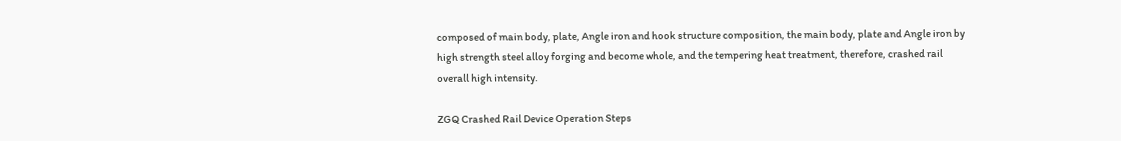composed of main body, plate, Angle iron and hook structure composition, the main body, plate and Angle iron by high strength steel alloy forging and become whole, and the tempering heat treatment, therefore, crashed rail overall high intensity.

ZGQ Crashed Rail Device Operation Steps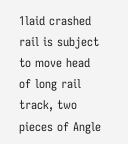1laid crashed rail is subject to move head of long rail track, two pieces of Angle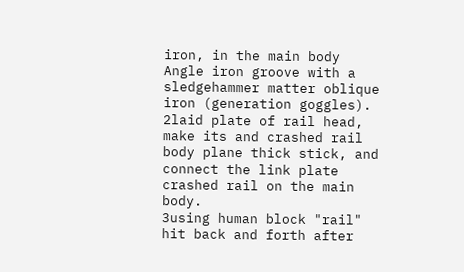iron, in the main body Angle iron groove with a sledgehammer matter oblique iron (generation goggles).
2laid plate of rail head, make its and crashed rail body plane thick stick, and connect the link plate crashed rail on the main body.
3using human block "rail" hit back and forth after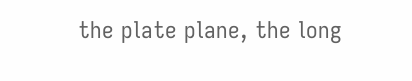the plate plane, the long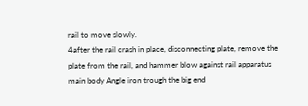rail to move slowly.
4after the rail crash in place, disconnecting plate, remove the plate from the rail, and hammer blow against rail apparatus main body Angle iron trough the big end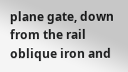plane gate, down from the rail oblique iron and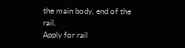the main body, end of the rail.
Apply for rail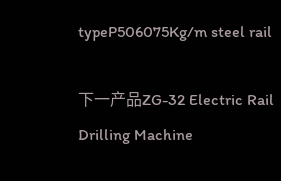typeP506075Kg/m steel rail

下一产品ZG-32 Electric Rail Drilling Machine